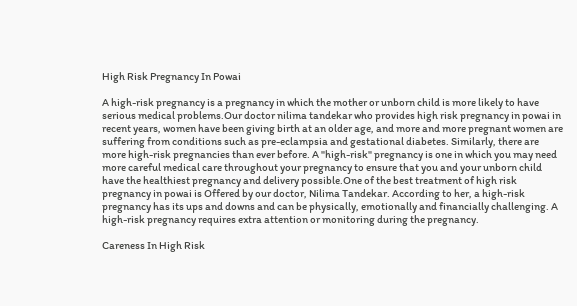High Risk Pregnancy In Powai

A high-risk pregnancy is a pregnancy in which the mother or unborn child is more likely to have serious medical problems.Our doctor nilima tandekar who provides high risk pregnancy in powai in recent years, women have been giving birth at an older age, and more and more pregnant women are suffering from conditions such as pre-eclampsia and gestational diabetes. Similarly, there are more high-risk pregnancies than ever before. A "high-risk" pregnancy is one in which you may need more careful medical care throughout your pregnancy to ensure that you and your unborn child have the healthiest pregnancy and delivery possible.One of the best treatment of high risk pregnancy in powai is Offered by our doctor, Nilima Tandekar. According to her, a high-risk pregnancy has its ups and downs and can be physically, emotionally and financially challenging. A high-risk pregnancy requires extra attention or monitoring during the pregnancy.

Careness In High Risk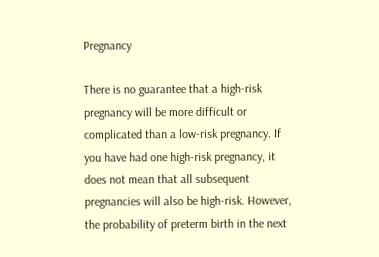Pregnancy

There is no guarantee that a high-risk pregnancy will be more difficult or complicated than a low-risk pregnancy. If you have had one high-risk pregnancy, it does not mean that all subsequent pregnancies will also be high-risk. However, the probability of preterm birth in the next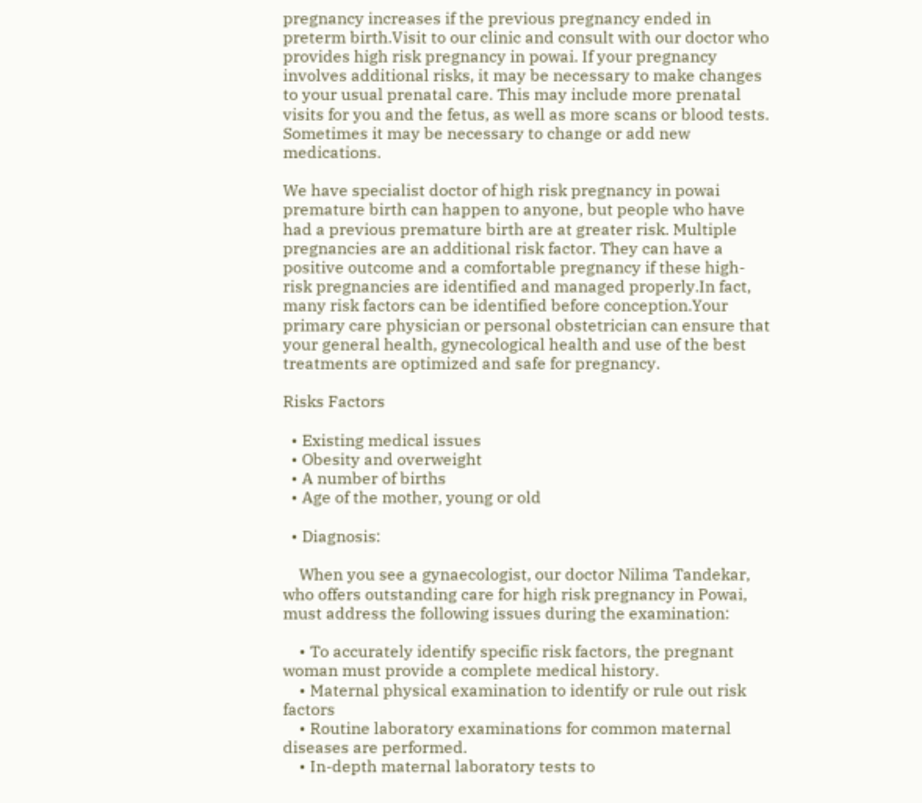pregnancy increases if the previous pregnancy ended in preterm birth.Visit to our clinic and consult with our doctor who provides high risk pregnancy in powai. If your pregnancy involves additional risks, it may be necessary to make changes to your usual prenatal care. This may include more prenatal visits for you and the fetus, as well as more scans or blood tests. Sometimes it may be necessary to change or add new medications.

We have specialist doctor of high risk pregnancy in powai premature birth can happen to anyone, but people who have had a previous premature birth are at greater risk. Multiple pregnancies are an additional risk factor. They can have a positive outcome and a comfortable pregnancy if these high-risk pregnancies are identified and managed properly.In fact, many risk factors can be identified before conception.Your primary care physician or personal obstetrician can ensure that your general health, gynecological health and use of the best treatments are optimized and safe for pregnancy.

Risks Factors

  • Existing medical issues
  • Obesity and overweight
  • A number of births
  • Age of the mother, young or old

  • Diagnosis:

    When you see a gynaecologist, our doctor Nilima Tandekar, who offers outstanding care for high risk pregnancy in Powai, must address the following issues during the examination:

    • To accurately identify specific risk factors, the pregnant woman must provide a complete medical history.
    • Maternal physical examination to identify or rule out risk factors
    • Routine laboratory examinations for common maternal diseases are performed.
    • In-depth maternal laboratory tests to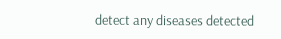detect any diseases detected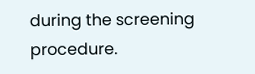during the screening procedure.